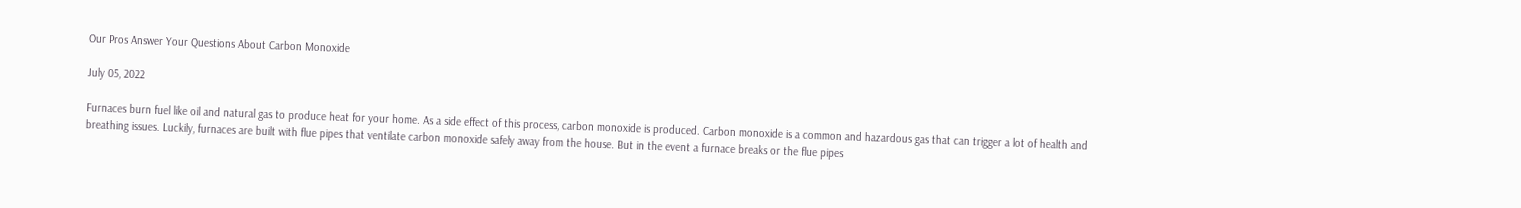Our Pros Answer Your Questions About Carbon Monoxide

July 05, 2022

Furnaces burn fuel like oil and natural gas to produce heat for your home. As a side effect of this process, carbon monoxide is produced. Carbon monoxide is a common and hazardous gas that can trigger a lot of health and breathing issues. Luckily, furnaces are built with flue pipes that ventilate carbon monoxide safely away from the house. But in the event a furnace breaks or the flue pipes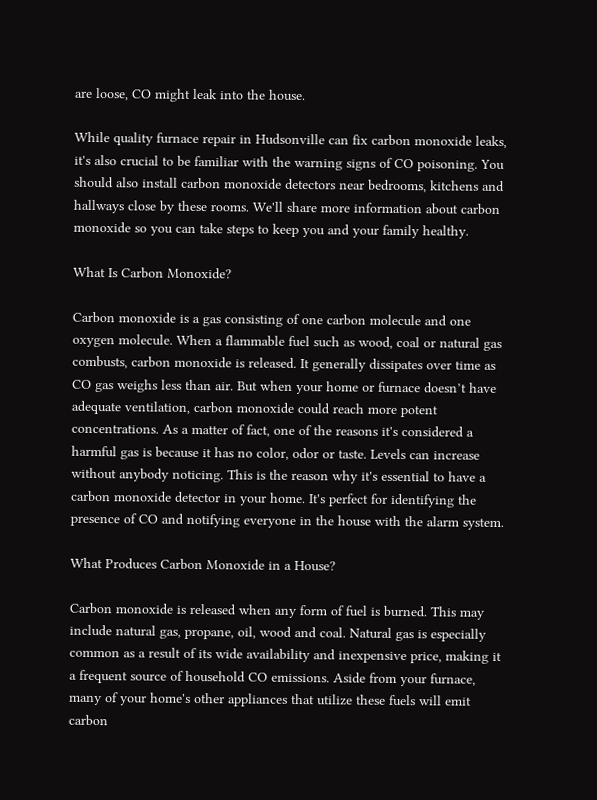are loose, CO might leak into the house.

While quality furnace repair in Hudsonville can fix carbon monoxide leaks, it's also crucial to be familiar with the warning signs of CO poisoning. You should also install carbon monoxide detectors near bedrooms, kitchens and hallways close by these rooms. We'll share more information about carbon monoxide so you can take steps to keep you and your family healthy.

What Is Carbon Monoxide?

Carbon monoxide is a gas consisting of one carbon molecule and one oxygen molecule. When a flammable fuel such as wood, coal or natural gas combusts, carbon monoxide is released. It generally dissipates over time as CO gas weighs less than air. But when your home or furnace doesn’t have adequate ventilation, carbon monoxide could reach more potent concentrations. As a matter of fact, one of the reasons it's considered a harmful gas is because it has no color, odor or taste. Levels can increase without anybody noticing. This is the reason why it's essential to have a carbon monoxide detector in your home. It's perfect for identifying the presence of CO and notifying everyone in the house with the alarm system.

What Produces Carbon Monoxide in a House?

Carbon monoxide is released when any form of fuel is burned. This may include natural gas, propane, oil, wood and coal. Natural gas is especially common as a result of its wide availability and inexpensive price, making it a frequent source of household CO emissions. Aside from your furnace, many of your home's other appliances that utilize these fuels will emit carbon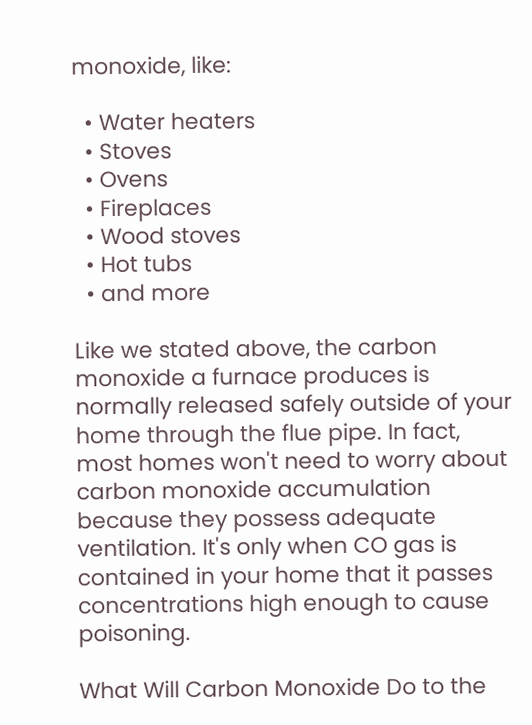monoxide, like:

  • Water heaters
  • Stoves
  • Ovens
  • Fireplaces
  • Wood stoves
  • Hot tubs
  • and more

Like we stated above, the carbon monoxide a furnace produces is normally released safely outside of your home through the flue pipe. In fact, most homes won't need to worry about carbon monoxide accumulation because they possess adequate ventilation. It's only when CO gas is contained in your home that it passes concentrations high enough to cause poisoning.

What Will Carbon Monoxide Do to the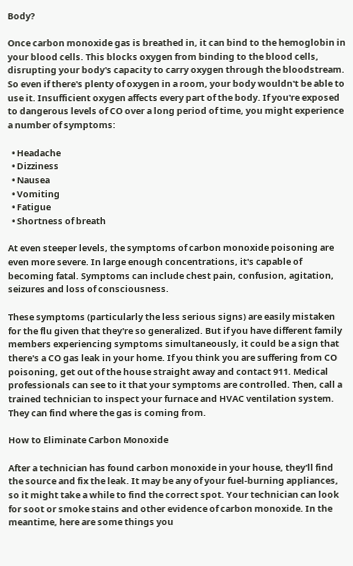Body?

Once carbon monoxide gas is breathed in, it can bind to the hemoglobin in your blood cells. This blocks oxygen from binding to the blood cells, disrupting your body's capacity to carry oxygen through the bloodstream. So even if there's plenty of oxygen in a room, your body wouldn't be able to use it. Insufficient oxygen affects every part of the body. If you're exposed to dangerous levels of CO over a long period of time, you might experience a number of symptoms:

  • Headache
  • Dizziness
  • Nausea
  • Vomiting
  • Fatigue
  • Shortness of breath

At even steeper levels, the symptoms of carbon monoxide poisoning are even more severe. In large enough concentrations, it's capable of becoming fatal. Symptoms can include chest pain, confusion, agitation, seizures and loss of consciousness.

These symptoms (particularly the less serious signs) are easily mistaken for the flu given that they're so generalized. But if you have different family members experiencing symptoms simultaneously, it could be a sign that there's a CO gas leak in your home. If you think you are suffering from CO poisoning, get out of the house straight away and contact 911. Medical professionals can see to it that your symptoms are controlled. Then, call a trained technician to inspect your furnace and HVAC ventilation system. They can find where the gas is coming from.

How to Eliminate Carbon Monoxide

After a technician has found carbon monoxide in your house, they'll find the source and fix the leak. It may be any of your fuel-burning appliances, so it might take a while to find the correct spot. Your technician can look for soot or smoke stains and other evidence of carbon monoxide. In the meantime, here are some things you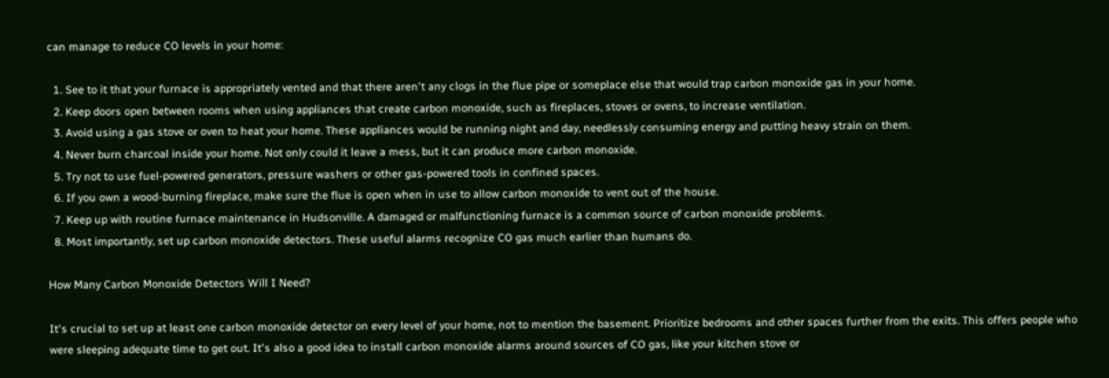can manage to reduce CO levels in your home:

  1. See to it that your furnace is appropriately vented and that there aren't any clogs in the flue pipe or someplace else that would trap carbon monoxide gas in your home.
  2. Keep doors open between rooms when using appliances that create carbon monoxide, such as fireplaces, stoves or ovens, to increase ventilation.
  3. Avoid using a gas stove or oven to heat your home. These appliances would be running night and day, needlessly consuming energy and putting heavy strain on them.
  4. Never burn charcoal inside your home. Not only could it leave a mess, but it can produce more carbon monoxide.
  5. Try not to use fuel-powered generators, pressure washers or other gas-powered tools in confined spaces.
  6. If you own a wood-burning fireplace, make sure the flue is open when in use to allow carbon monoxide to vent out of the house.
  7. Keep up with routine furnace maintenance in Hudsonville. A damaged or malfunctioning furnace is a common source of carbon monoxide problems.
  8. Most importantly, set up carbon monoxide detectors. These useful alarms recognize CO gas much earlier than humans do.

How Many Carbon Monoxide Detectors Will I Need?

It's crucial to set up at least one carbon monoxide detector on every level of your home, not to mention the basement. Prioritize bedrooms and other spaces further from the exits. This offers people who were sleeping adequate time to get out. It's also a good idea to install carbon monoxide alarms around sources of CO gas, like your kitchen stove or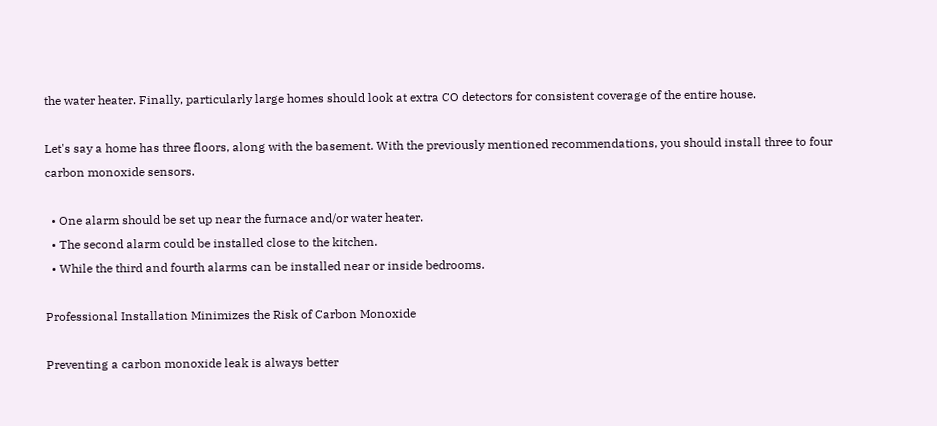the water heater. Finally, particularly large homes should look at extra CO detectors for consistent coverage of the entire house.

Let's say a home has three floors, along with the basement. With the previously mentioned recommendations, you should install three to four carbon monoxide sensors.

  • One alarm should be set up near the furnace and/or water heater.
  • The second alarm could be installed close to the kitchen.
  • While the third and fourth alarms can be installed near or inside bedrooms.

Professional Installation Minimizes the Risk of Carbon Monoxide

Preventing a carbon monoxide leak is always better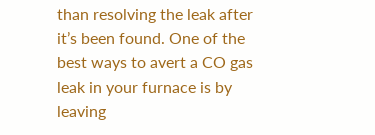than resolving the leak after it’s been found. One of the best ways to avert a CO gas leak in your furnace is by leaving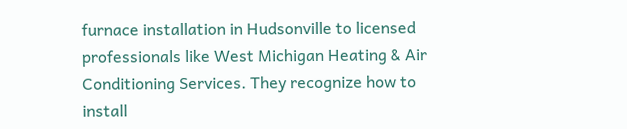furnace installation in Hudsonville to licensed professionals like West Michigan Heating & Air Conditioning Services. They recognize how to install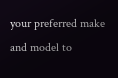your preferred make and model to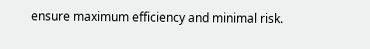ensure maximum efficiency and minimal risk.